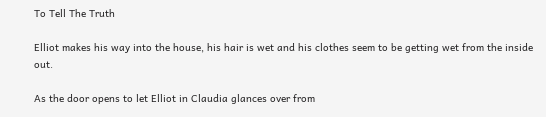To Tell The Truth

Elliot makes his way into the house, his hair is wet and his clothes seem to be getting wet from the inside out.

As the door opens to let Elliot in Claudia glances over from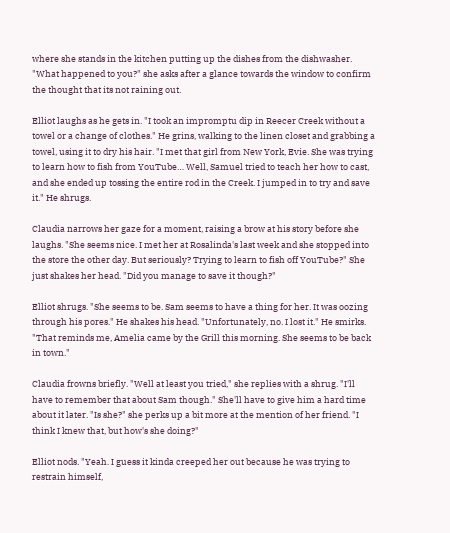where she stands in the kitchen putting up the dishes from the dishwasher. "What happened to you?" she asks after a glance towards the window to confirm the thought that its not raining out.

Elliot laughs as he gets in. "I took an impromptu dip in Reecer Creek without a towel or a change of clothes." He grins, walking to the linen closet and grabbing a towel, using it to dry his hair. "I met that girl from New York, Evie. She was trying to learn how to fish from YouTube… Well, Samuel tried to teach her how to cast, and she ended up tossing the entire rod in the Creek. I jumped in to try and save it." He shrugs.

Claudia narrows her gaze for a moment, raising a brow at his story before she laughs. "She seems nice. I met her at Rosalinda's last week and she stopped into the store the other day. But seriously? Trying to learn to fish off YouTube?" She just shakes her head. "Did you manage to save it though?"

Elliot shrugs. "She seems to be. Sam seems to have a thing for her. It was oozing through his pores." He shakes his head. "Unfortunately, no. I lost it." He smirks. "That reminds me, Amelia came by the Grill this morning. She seems to be back in town."

Claudia frowns briefly. "Well at least you tried," she replies with a shrug. "I'll have to remember that about Sam though." She'll have to give him a hard time about it later. "Is she?" she perks up a bit more at the mention of her friend. "I think I knew that, but how's she doing?"

Elliot nods. "Yeah. I guess it kinda creeped her out because he was trying to restrain himself,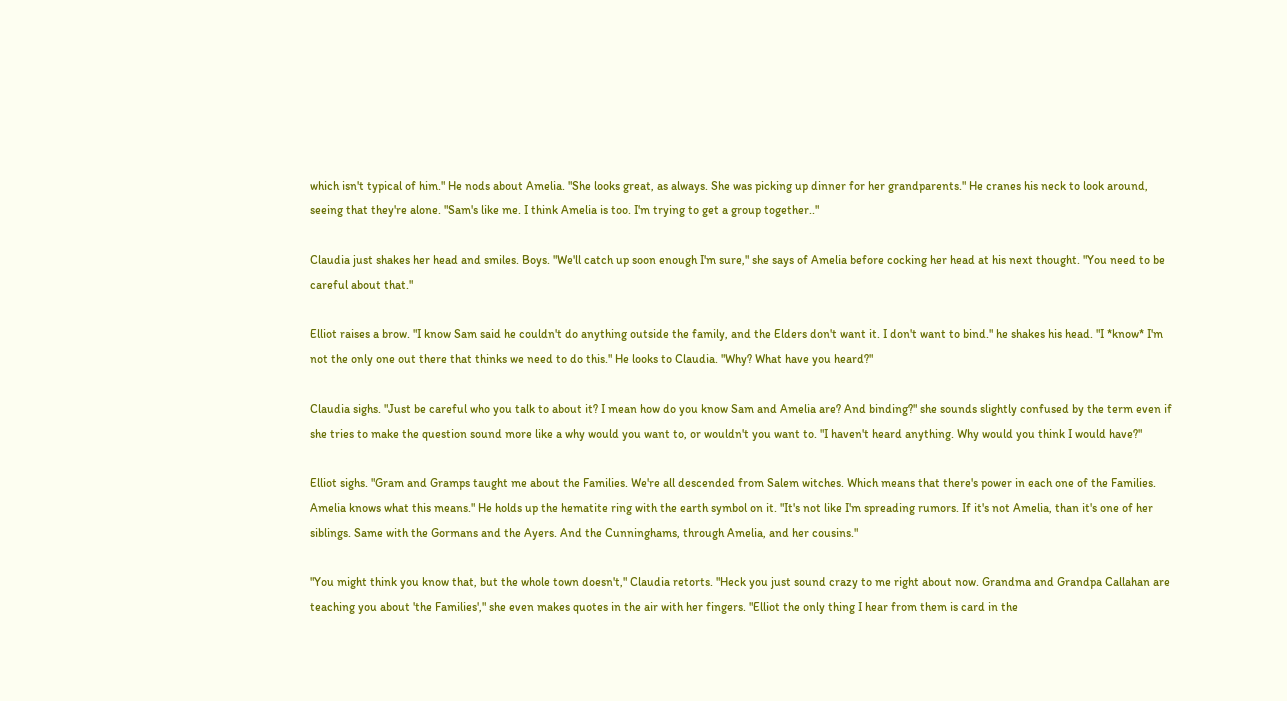which isn't typical of him." He nods about Amelia. "She looks great, as always. She was picking up dinner for her grandparents." He cranes his neck to look around, seeing that they're alone. "Sam's like me. I think Amelia is too. I'm trying to get a group together.."

Claudia just shakes her head and smiles. Boys. "We'll catch up soon enough I'm sure," she says of Amelia before cocking her head at his next thought. "You need to be careful about that."

Elliot raises a brow. "I know Sam said he couldn't do anything outside the family, and the Elders don't want it. I don't want to bind." he shakes his head. "I *know* I'm not the only one out there that thinks we need to do this." He looks to Claudia. "Why? What have you heard?"

Claudia sighs. "Just be careful who you talk to about it? I mean how do you know Sam and Amelia are? And binding?" she sounds slightly confused by the term even if she tries to make the question sound more like a why would you want to, or wouldn't you want to. "I haven't heard anything. Why would you think I would have?"

Elliot sighs. "Gram and Gramps taught me about the Families. We're all descended from Salem witches. Which means that there's power in each one of the Families. Amelia knows what this means." He holds up the hematite ring with the earth symbol on it. "It's not like I'm spreading rumors. If it's not Amelia, than it's one of her siblings. Same with the Gormans and the Ayers. And the Cunninghams, through Amelia, and her cousins."

"You might think you know that, but the whole town doesn't," Claudia retorts. "Heck you just sound crazy to me right about now. Grandma and Grandpa Callahan are teaching you about 'the Families'," she even makes quotes in the air with her fingers. "Elliot the only thing I hear from them is card in the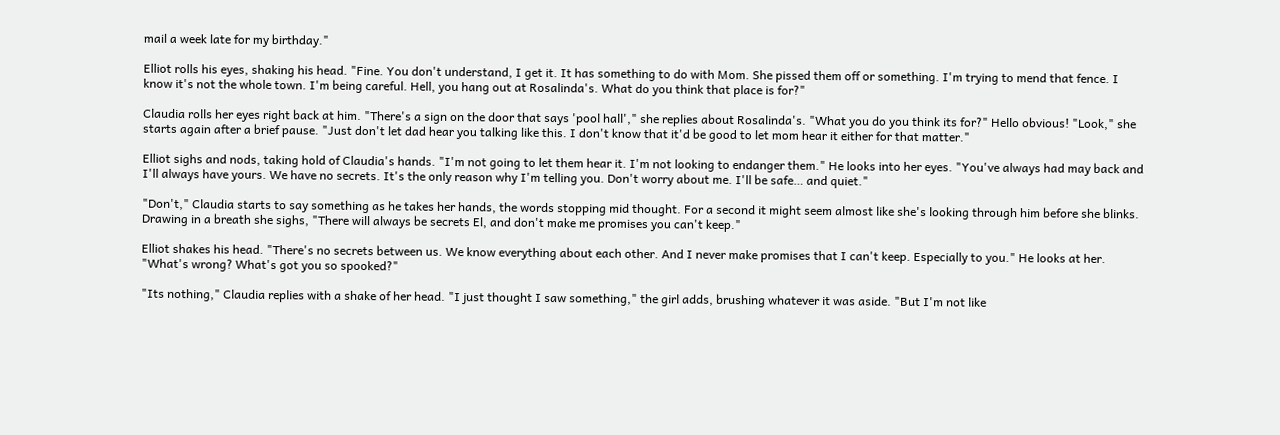mail a week late for my birthday."

Elliot rolls his eyes, shaking his head. "Fine. You don't understand, I get it. It has something to do with Mom. She pissed them off or something. I'm trying to mend that fence. I know it's not the whole town. I'm being careful. Hell, you hang out at Rosalinda's. What do you think that place is for?"

Claudia rolls her eyes right back at him. "There's a sign on the door that says 'pool hall'," she replies about Rosalinda's. "What you do you think its for?" Hello obvious! "Look," she starts again after a brief pause. "Just don't let dad hear you talking like this. I don't know that it'd be good to let mom hear it either for that matter."

Elliot sighs and nods, taking hold of Claudia's hands. "I'm not going to let them hear it. I'm not looking to endanger them." He looks into her eyes. "You've always had may back and I'll always have yours. We have no secrets. It's the only reason why I'm telling you. Don't worry about me. I'll be safe… and quiet."

"Don't," Claudia starts to say something as he takes her hands, the words stopping mid thought. For a second it might seem almost like she's looking through him before she blinks. Drawing in a breath she sighs, "There will always be secrets El, and don't make me promises you can't keep."

Elliot shakes his head. "There's no secrets between us. We know everything about each other. And I never make promises that I can't keep. Especially to you." He looks at her. "What's wrong? What's got you so spooked?"

"Its nothing," Claudia replies with a shake of her head. "I just thought I saw something," the girl adds, brushing whatever it was aside. "But I'm not like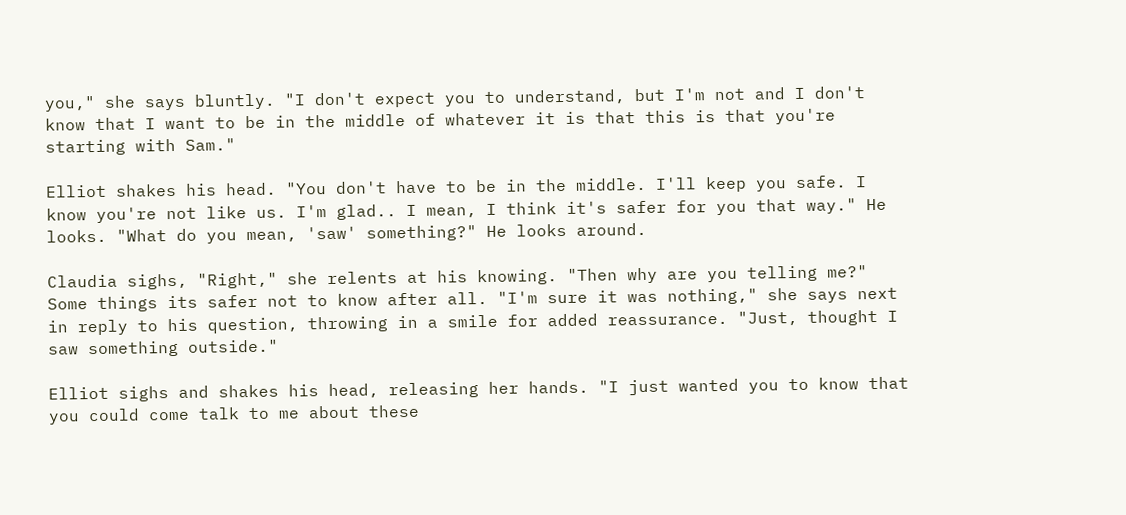you," she says bluntly. "I don't expect you to understand, but I'm not and I don't know that I want to be in the middle of whatever it is that this is that you're starting with Sam."

Elliot shakes his head. "You don't have to be in the middle. I'll keep you safe. I know you're not like us. I'm glad.. I mean, I think it's safer for you that way." He looks. "What do you mean, 'saw' something?" He looks around.

Claudia sighs, "Right," she relents at his knowing. "Then why are you telling me?" Some things its safer not to know after all. "I'm sure it was nothing," she says next in reply to his question, throwing in a smile for added reassurance. "Just, thought I saw something outside."

Elliot sighs and shakes his head, releasing her hands. "I just wanted you to know that you could come talk to me about these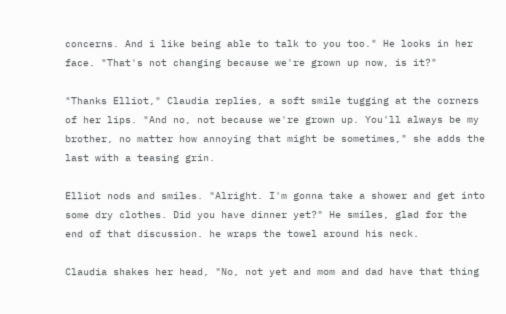concerns. And i like being able to talk to you too." He looks in her face. "That's not changing because we're grown up now, is it?"

"Thanks Elliot," Claudia replies, a soft smile tugging at the corners of her lips. "And no, not because we're grown up. You'll always be my brother, no matter how annoying that might be sometimes," she adds the last with a teasing grin.

Elliot nods and smiles. "Alright. I'm gonna take a shower and get into some dry clothes. Did you have dinner yet?" He smiles, glad for the end of that discussion. he wraps the towel around his neck.

Claudia shakes her head, "No, not yet and mom and dad have that thing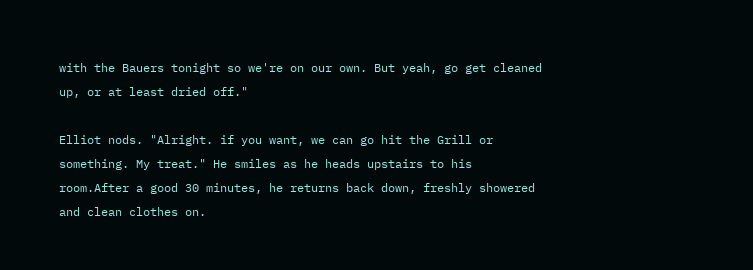with the Bauers tonight so we're on our own. But yeah, go get cleaned up, or at least dried off."

Elliot nods. "Alright. if you want, we can go hit the Grill or something. My treat." He smiles as he heads upstairs to his room.After a good 30 minutes, he returns back down, freshly showered and clean clothes on.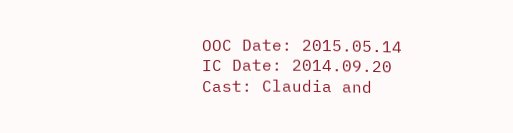OOC Date: 2015.05.14
IC Date: 2014.09.20
Cast: Claudia and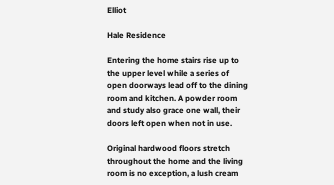Elliot

Hale Residence

Entering the home stairs rise up to the upper level while a series of open doorways lead off to the dining room and kitchen. A powder room and study also grace one wall, their doors left open when not in use.

Original hardwood floors stretch throughout the home and the living room is no exception, a lush cream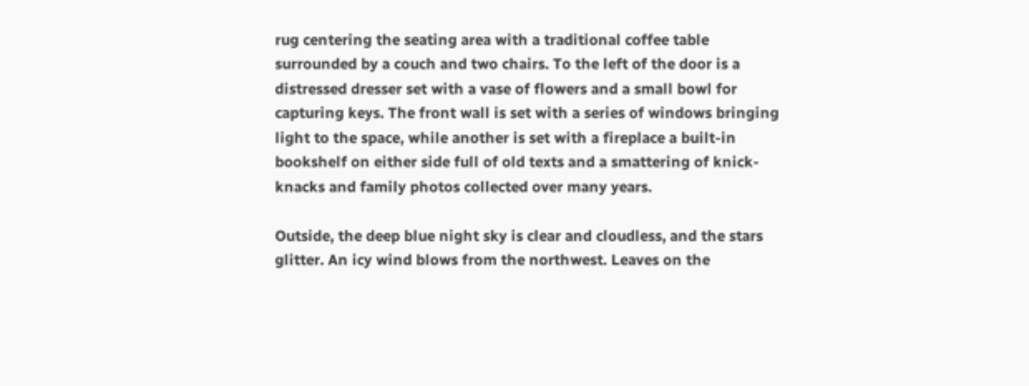rug centering the seating area with a traditional coffee table surrounded by a couch and two chairs. To the left of the door is a distressed dresser set with a vase of flowers and a small bowl for capturing keys. The front wall is set with a series of windows bringing light to the space, while another is set with a fireplace a built-in bookshelf on either side full of old texts and a smattering of knick-knacks and family photos collected over many years.

Outside, the deep blue night sky is clear and cloudless, and the stars glitter. An icy wind blows from the northwest. Leaves on the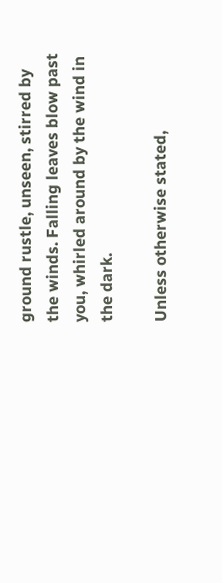ground rustle, unseen, stirred by the winds. Falling leaves blow past you, whirled around by the wind in the dark.

Unless otherwise stated,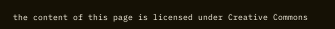the content of this page is licensed under Creative Commons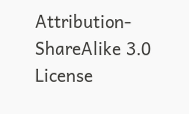Attribution-ShareAlike 3.0 License